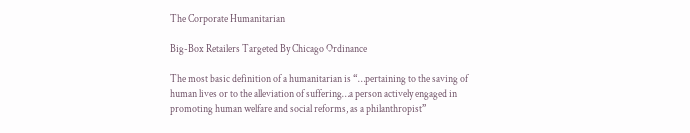The Corporate Humanitarian

Big-Box Retailers Targeted By Chicago Ordinance

The most basic definition of a humanitarian is “…pertaining to the saving of human lives or to the alleviation of suffering…a person actively engaged in promoting human welfare and social reforms, as a philanthropist”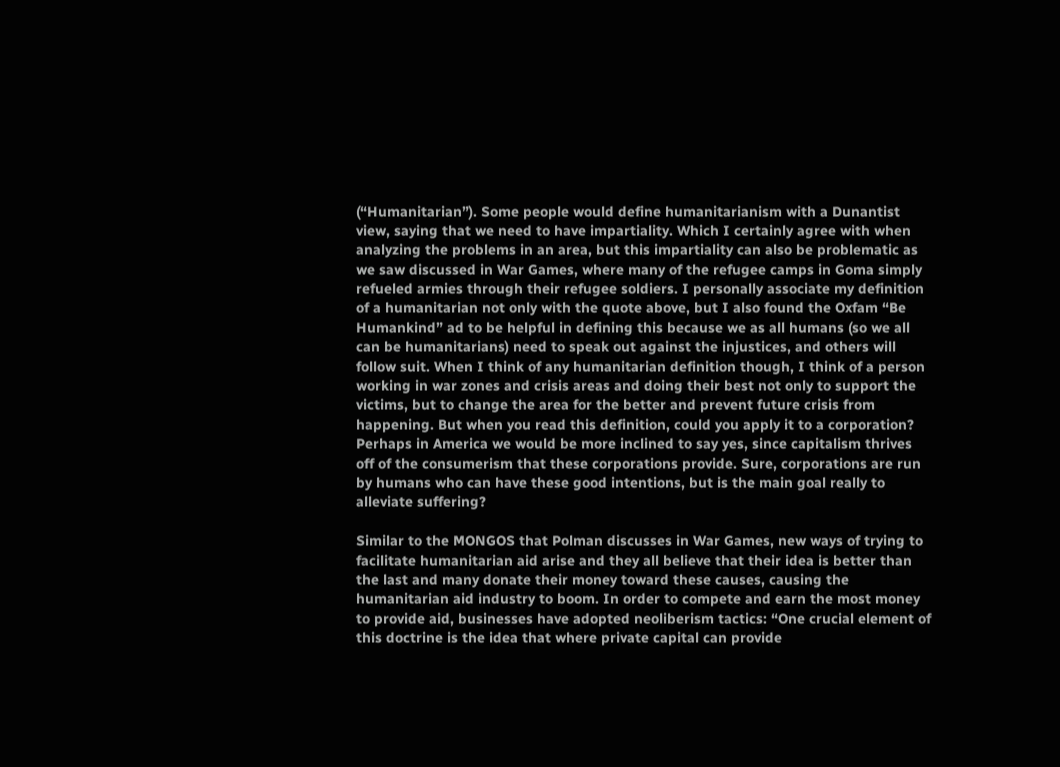(“Humanitarian”). Some people would define humanitarianism with a Dunantist view, saying that we need to have impartiality. Which I certainly agree with when analyzing the problems in an area, but this impartiality can also be problematic as we saw discussed in War Games, where many of the refugee camps in Goma simply refueled armies through their refugee soldiers. I personally associate my definition of a humanitarian not only with the quote above, but I also found the Oxfam “Be Humankind” ad to be helpful in defining this because we as all humans (so we all can be humanitarians) need to speak out against the injustices, and others will follow suit. When I think of any humanitarian definition though, I think of a person working in war zones and crisis areas and doing their best not only to support the victims, but to change the area for the better and prevent future crisis from happening. But when you read this definition, could you apply it to a corporation? Perhaps in America we would be more inclined to say yes, since capitalism thrives off of the consumerism that these corporations provide. Sure, corporations are run by humans who can have these good intentions, but is the main goal really to alleviate suffering?

Similar to the MONGOS that Polman discusses in War Games, new ways of trying to facilitate humanitarian aid arise and they all believe that their idea is better than the last and many donate their money toward these causes, causing the humanitarian aid industry to boom. In order to compete and earn the most money to provide aid, businesses have adopted neoliberism tactics: “One crucial element of this doctrine is the idea that where private capital can provide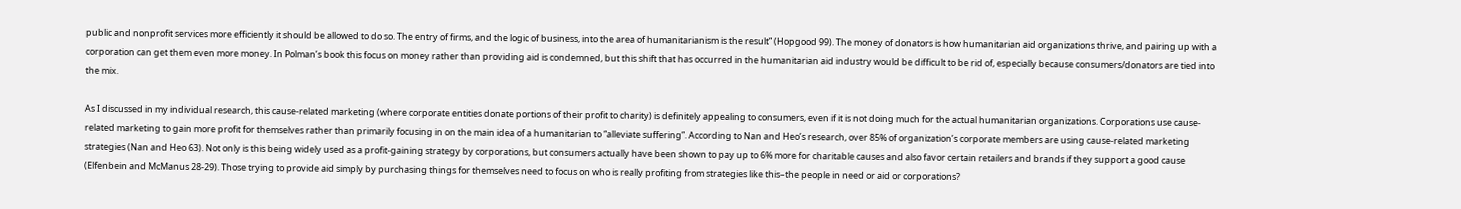public and nonprofit services more efficiently it should be allowed to do so. The entry of firms, and the logic of business, into the area of humanitarianism is the result” (Hopgood 99). The money of donators is how humanitarian aid organizations thrive, and pairing up with a corporation can get them even more money. In Polman’s book this focus on money rather than providing aid is condemned, but this shift that has occurred in the humanitarian aid industry would be difficult to be rid of, especially because consumers/donators are tied into the mix.

As I discussed in my individual research, this cause-related marketing (where corporate entities donate portions of their profit to charity) is definitely appealing to consumers, even if it is not doing much for the actual humanitarian organizations. Corporations use cause-related marketing to gain more profit for themselves rather than primarily focusing in on the main idea of a humanitarian to “alleviate suffering”. According to Nan and Heo’s research, over 85% of organization’s corporate members are using cause-related marketing strategies (Nan and Heo 63). Not only is this being widely used as a profit-gaining strategy by corporations, but consumers actually have been shown to pay up to 6% more for charitable causes and also favor certain retailers and brands if they support a good cause (Elfenbein and McManus 28-29). Those trying to provide aid simply by purchasing things for themselves need to focus on who is really profiting from strategies like this–the people in need or aid or corporations?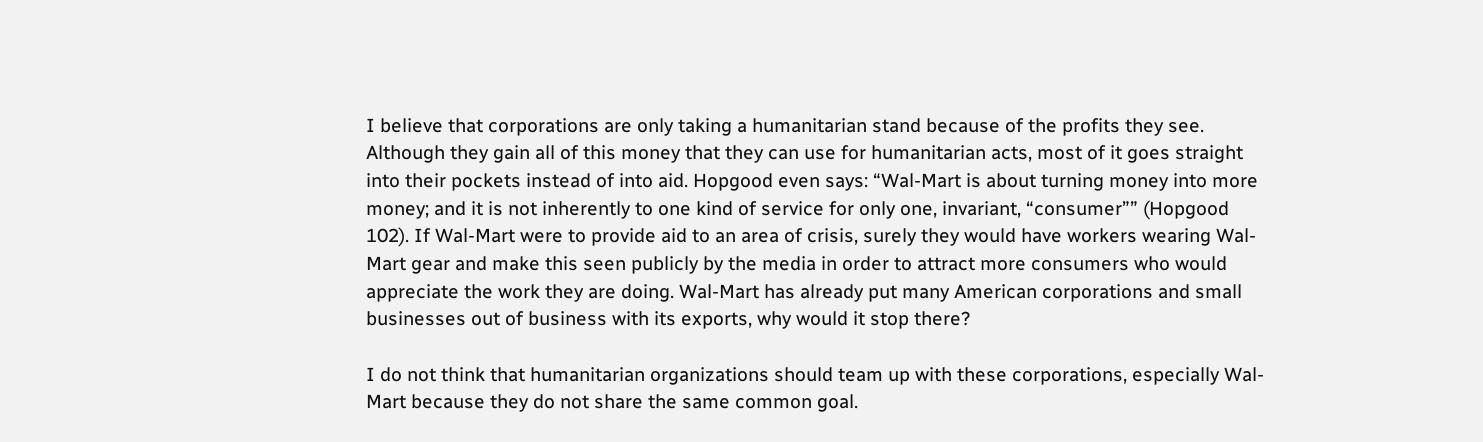I believe that corporations are only taking a humanitarian stand because of the profits they see. Although they gain all of this money that they can use for humanitarian acts, most of it goes straight into their pockets instead of into aid. Hopgood even says: “Wal-Mart is about turning money into more money; and it is not inherently to one kind of service for only one, invariant, “consumer”” (Hopgood 102). If Wal-Mart were to provide aid to an area of crisis, surely they would have workers wearing Wal-Mart gear and make this seen publicly by the media in order to attract more consumers who would appreciate the work they are doing. Wal-Mart has already put many American corporations and small businesses out of business with its exports, why would it stop there?

I do not think that humanitarian organizations should team up with these corporations, especially Wal-Mart because they do not share the same common goal.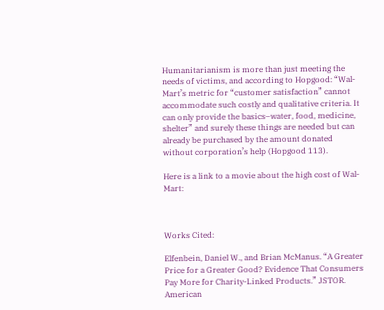Humanitarianism is more than just meeting the needs of victims, and according to Hopgood: “Wal-Mart’s metric for “customer satisfaction” cannot accommodate such costly and qualitative criteria. It can only provide the basics–water, food, medicine, shelter” and surely these things are needed but can already be purchased by the amount donated without corporation’s help (Hopgood 113).

Here is a link to a movie about the high cost of Wal-Mart:



Works Cited:

Elfenbein, Daniel W., and Brian McManus. “A Greater Price for a Greater Good? Evidence That Consumers Pay More for Charity-Linked Products.” JSTOR. American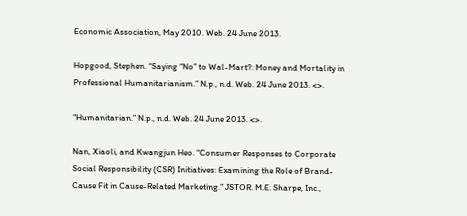Economic Association, May 2010. Web. 24 June 2013.

Hopgood, Stephen. “Saying “No” to Wal-Mart?: Money and Mortality in Professional Humanitarianism.” N.p., n.d. Web. 24 June 2013. <>.

“Humanitarian.” N.p., n.d. Web. 24 June 2013. <>.

Nan, Xiaoli, and Kwangjun Heo. “Consumer Responses to Corporate Social Responsibility (CSR) Initiatives: Examining the Role of Brand-Cause Fit in Cause-Related Marketing.” JSTOR. M.E. Sharpe, Inc.,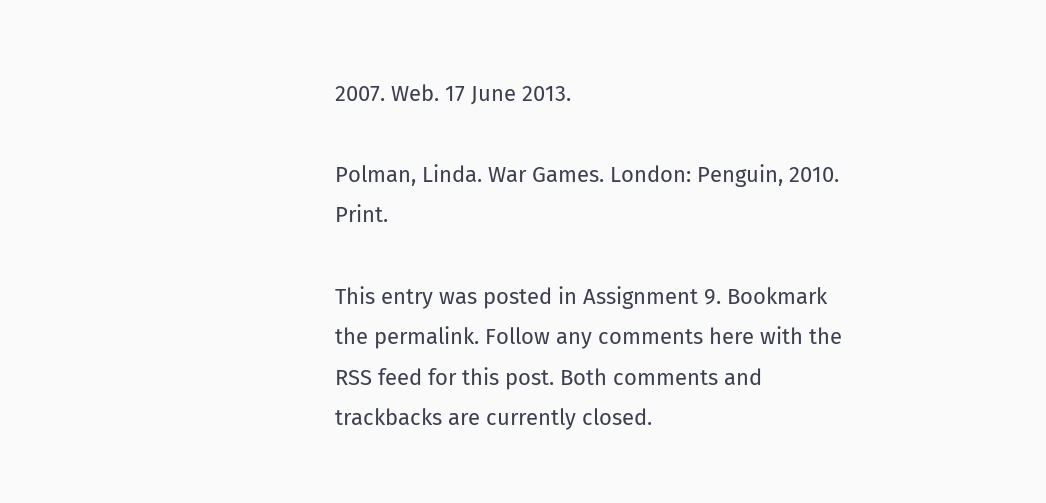2007. Web. 17 June 2013.

Polman, Linda. War Games. London: Penguin, 2010. Print.

This entry was posted in Assignment 9. Bookmark the permalink. Follow any comments here with the RSS feed for this post. Both comments and trackbacks are currently closed.